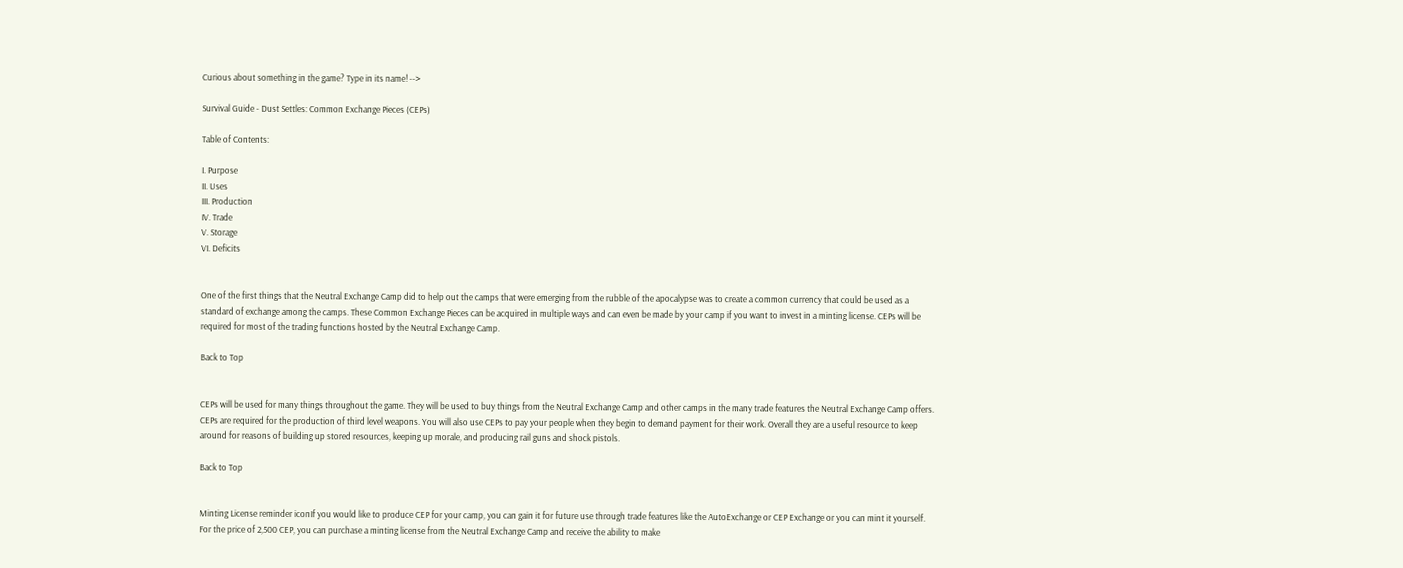Curious about something in the game? Type in its name! -->

Survival Guide - Dust Settles: Common Exchange Pieces (CEPs)

Table of Contents:

I. Purpose
II. Uses
III. Production
IV. Trade
V. Storage
VI. Deficits


One of the first things that the Neutral Exchange Camp did to help out the camps that were emerging from the rubble of the apocalypse was to create a common currency that could be used as a standard of exchange among the camps. These Common Exchange Pieces can be acquired in multiple ways and can even be made by your camp if you want to invest in a minting license. CEPs will be required for most of the trading functions hosted by the Neutral Exchange Camp.

Back to Top


CEPs will be used for many things throughout the game. They will be used to buy things from the Neutral Exchange Camp and other camps in the many trade features the Neutral Exchange Camp offers. CEPs are required for the production of third level weapons. You will also use CEPs to pay your people when they begin to demand payment for their work. Overall they are a useful resource to keep around for reasons of building up stored resources, keeping up morale, and producing rail guns and shock pistols.

Back to Top


Minting License reminder iconIf you would like to produce CEP for your camp, you can gain it for future use through trade features like the AutoExchange or CEP Exchange or you can mint it yourself. For the price of 2,500 CEP, you can purchase a minting license from the Neutral Exchange Camp and receive the ability to make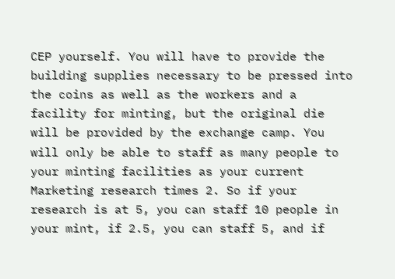CEP yourself. You will have to provide the building supplies necessary to be pressed into the coins as well as the workers and a facility for minting, but the original die will be provided by the exchange camp. You will only be able to staff as many people to your minting facilities as your current Marketing research times 2. So if your research is at 5, you can staff 10 people in your mint, if 2.5, you can staff 5, and if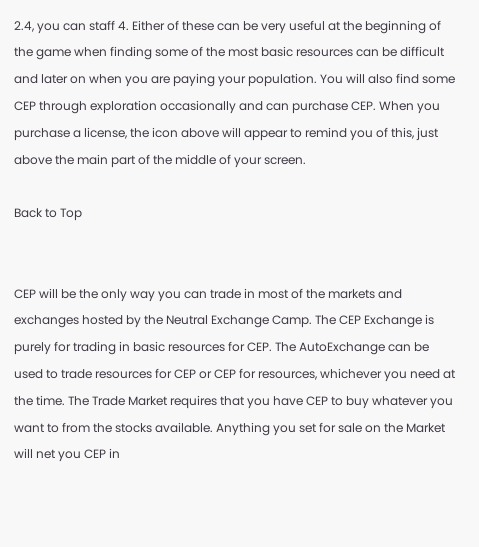2.4, you can staff 4. Either of these can be very useful at the beginning of the game when finding some of the most basic resources can be difficult and later on when you are paying your population. You will also find some CEP through exploration occasionally and can purchase CEP. When you purchase a license, the icon above will appear to remind you of this, just above the main part of the middle of your screen.

Back to Top


CEP will be the only way you can trade in most of the markets and exchanges hosted by the Neutral Exchange Camp. The CEP Exchange is purely for trading in basic resources for CEP. The AutoExchange can be used to trade resources for CEP or CEP for resources, whichever you need at the time. The Trade Market requires that you have CEP to buy whatever you want to from the stocks available. Anything you set for sale on the Market will net you CEP in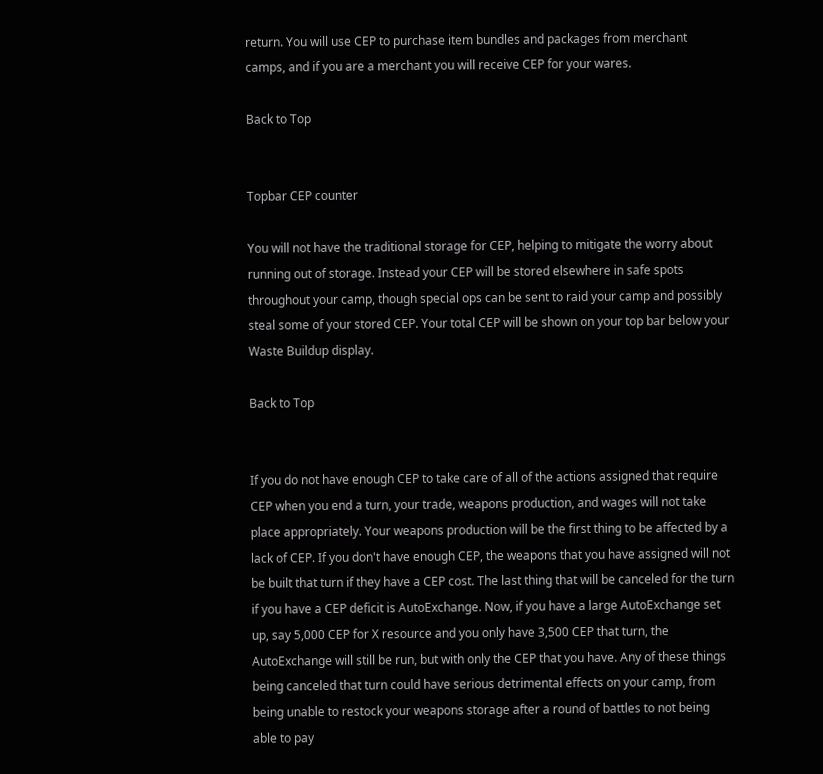return. You will use CEP to purchase item bundles and packages from merchant camps, and if you are a merchant you will receive CEP for your wares.

Back to Top


Topbar CEP counter

You will not have the traditional storage for CEP, helping to mitigate the worry about running out of storage. Instead your CEP will be stored elsewhere in safe spots throughout your camp, though special ops can be sent to raid your camp and possibly steal some of your stored CEP. Your total CEP will be shown on your top bar below your Waste Buildup display.

Back to Top


If you do not have enough CEP to take care of all of the actions assigned that require CEP when you end a turn, your trade, weapons production, and wages will not take place appropriately. Your weapons production will be the first thing to be affected by a lack of CEP. If you don't have enough CEP, the weapons that you have assigned will not be built that turn if they have a CEP cost. The last thing that will be canceled for the turn if you have a CEP deficit is AutoExchange. Now, if you have a large AutoExchange set up, say 5,000 CEP for X resource and you only have 3,500 CEP that turn, the AutoExchange will still be run, but with only the CEP that you have. Any of these things being canceled that turn could have serious detrimental effects on your camp, from being unable to restock your weapons storage after a round of battles to not being able to pay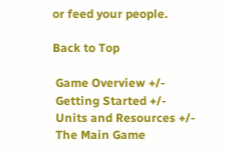or feed your people.

Back to Top

 Game Overview +/-
 Getting Started +/-
 Units and Resources +/-
 The Main Game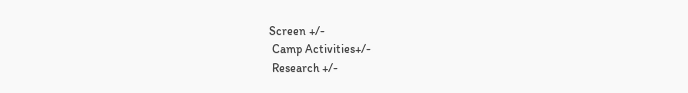Screen +/-
 Camp Activities+/-
 Research +/-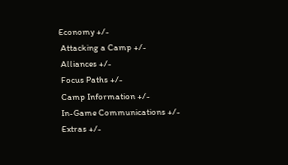Economy +/-
 Attacking a Camp +/-
 Alliances +/-
 Focus Paths +/-
 Camp Information +/-
 In-Game Communications +/-
 Extras +/-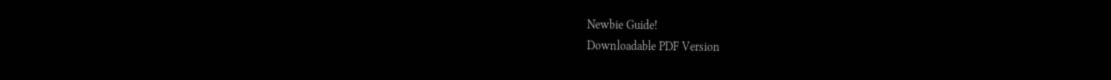Newbie Guide!
Downloadable PDF Version